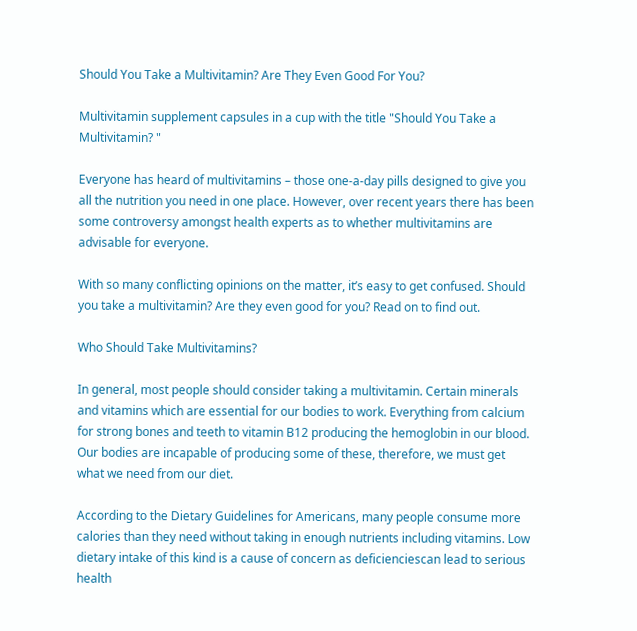Should You Take a Multivitamin? Are They Even Good For You?

Multivitamin supplement capsules in a cup with the title "Should You Take a Multivitamin? "

Everyone has heard of multivitamins – those one-a-day pills designed to give you all the nutrition you need in one place. However, over recent years there has been some controversy amongst health experts as to whether multivitamins are advisable for everyone.

With so many conflicting opinions on the matter, it’s easy to get confused. Should you take a multivitamin? Are they even good for you? Read on to find out.

Who Should Take Multivitamins?

In general, most people should consider taking a multivitamin. Certain minerals and vitamins which are essential for our bodies to work. Everything from calcium for strong bones and teeth to vitamin B12 producing the hemoglobin in our blood. Our bodies are incapable of producing some of these, therefore, we must get what we need from our diet.

According to the Dietary Guidelines for Americans, many people consume more calories than they need without taking in enough nutrients including vitamins. Low dietary intake of this kind is a cause of concern as deficienciescan lead to serious health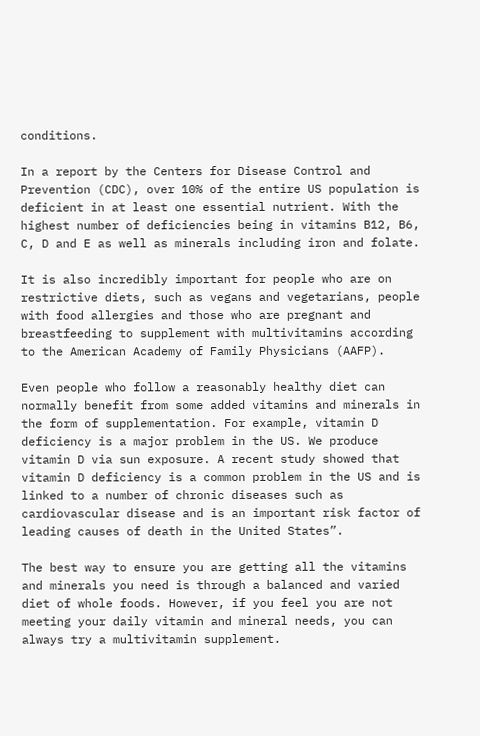conditions.

In a report by the Centers for Disease Control and Prevention (CDC), over 10% of the entire US population is deficient in at least one essential nutrient. With the highest number of deficiencies being in vitamins B12, B6, C, D and E as well as minerals including iron and folate.

It is also incredibly important for people who are on restrictive diets, such as vegans and vegetarians, people with food allergies and those who are pregnant and breastfeeding to supplement with multivitamins according to the American Academy of Family Physicians (AAFP).

Even people who follow a reasonably healthy diet can normally benefit from some added vitamins and minerals in the form of supplementation. For example, vitamin D deficiency is a major problem in the US. We produce vitamin D via sun exposure. A recent study showed that vitamin D deficiency is a common problem in the US and is linked to a number of chronic diseases such as cardiovascular disease and is an important risk factor of leading causes of death in the United States”.

The best way to ensure you are getting all the vitamins and minerals you need is through a balanced and varied diet of whole foods. However, if you feel you are not meeting your daily vitamin and mineral needs, you can always try a multivitamin supplement.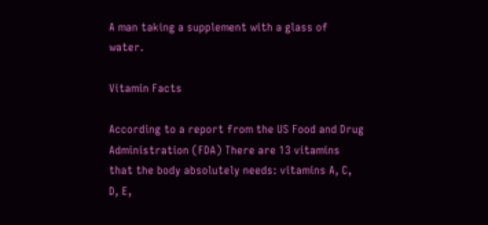A man taking a supplement with a glass of water.

Vitamin Facts

According to a report from the US Food and Drug Administration (FDA) There are 13 vitamins that the body absolutely needs: vitamins A, C, D, E,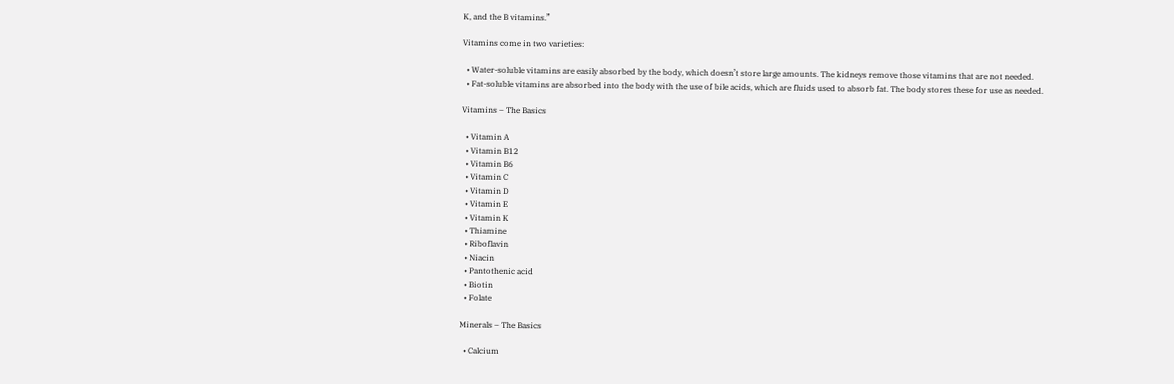K, and the B vitamins.”

Vitamins come in two varieties:

  • Water-soluble vitamins are easily absorbed by the body, which doesn’t store large amounts. The kidneys remove those vitamins that are not needed.
  • Fat-soluble vitamins are absorbed into the body with the use of bile acids, which are fluids used to absorb fat. The body stores these for use as needed.

Vitamins – The Basics

  • Vitamin A
  • Vitamin B12
  • Vitamin B6
  • Vitamin C
  • Vitamin D
  • Vitamin E
  • Vitamin K
  • Thiamine
  • Riboflavin
  • Niacin
  • Pantothenic acid
  • Biotin
  • Folate

Minerals – The Basics

  • Calcium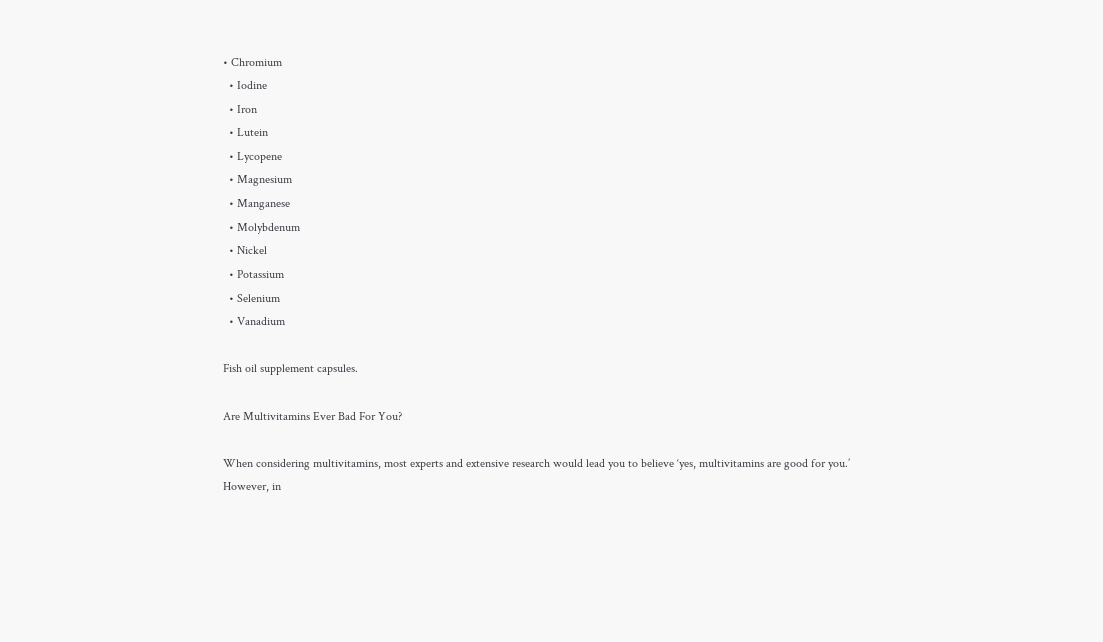• Chromium
  • Iodine
  • Iron
  • Lutein
  • Lycopene
  • Magnesium
  • Manganese
  • Molybdenum
  • Nickel
  • Potassium
  • Selenium
  • Vanadium

Fish oil supplement capsules.

Are Multivitamins Ever Bad For You?

When considering multivitamins, most experts and extensive research would lead you to believe ‘yes, multivitamins are good for you.’ However, in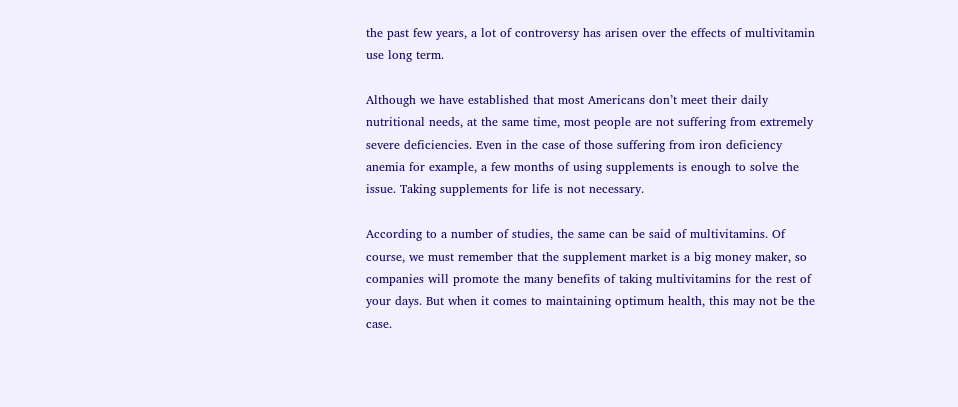the past few years, a lot of controversy has arisen over the effects of multivitamin use long term.

Although we have established that most Americans don’t meet their daily nutritional needs, at the same time, most people are not suffering from extremely severe deficiencies. Even in the case of those suffering from iron deficiency anemia for example, a few months of using supplements is enough to solve the issue. Taking supplements for life is not necessary.

According to a number of studies, the same can be said of multivitamins. Of course, we must remember that the supplement market is a big money maker, so companies will promote the many benefits of taking multivitamins for the rest of your days. But when it comes to maintaining optimum health, this may not be the case.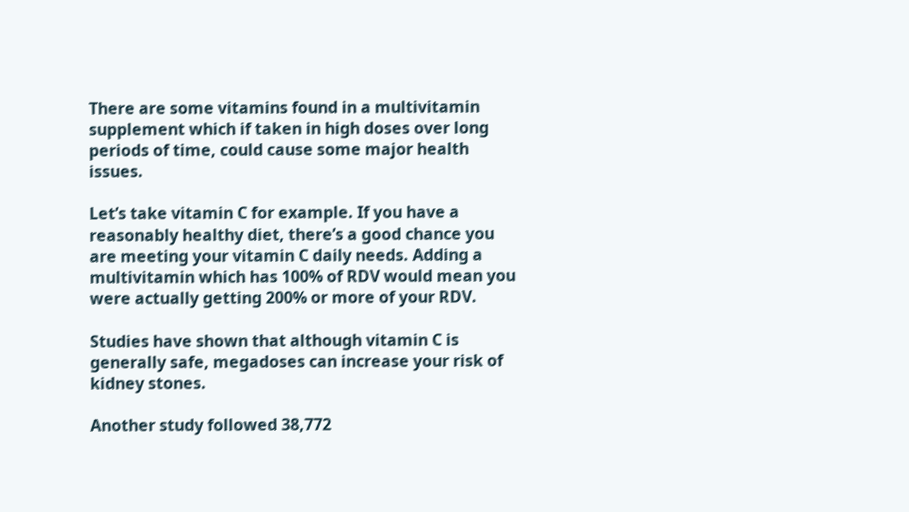There are some vitamins found in a multivitamin supplement which if taken in high doses over long periods of time, could cause some major health issues.

Let’s take vitamin C for example. If you have a reasonably healthy diet, there’s a good chance you are meeting your vitamin C daily needs. Adding a multivitamin which has 100% of RDV would mean you were actually getting 200% or more of your RDV.

Studies have shown that although vitamin C is generally safe, megadoses can increase your risk of kidney stones.

Another study followed 38,772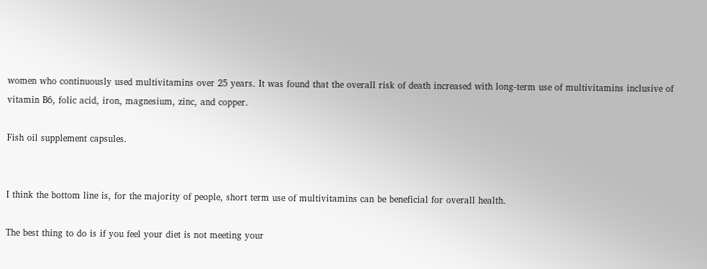women who continuously used multivitamins over 25 years. It was found that the overall risk of death increased with long-term use of multivitamins inclusive of vitamin B6, folic acid, iron, magnesium, zinc, and copper.

Fish oil supplement capsules.


I think the bottom line is, for the majority of people, short term use of multivitamins can be beneficial for overall health.

The best thing to do is if you feel your diet is not meeting your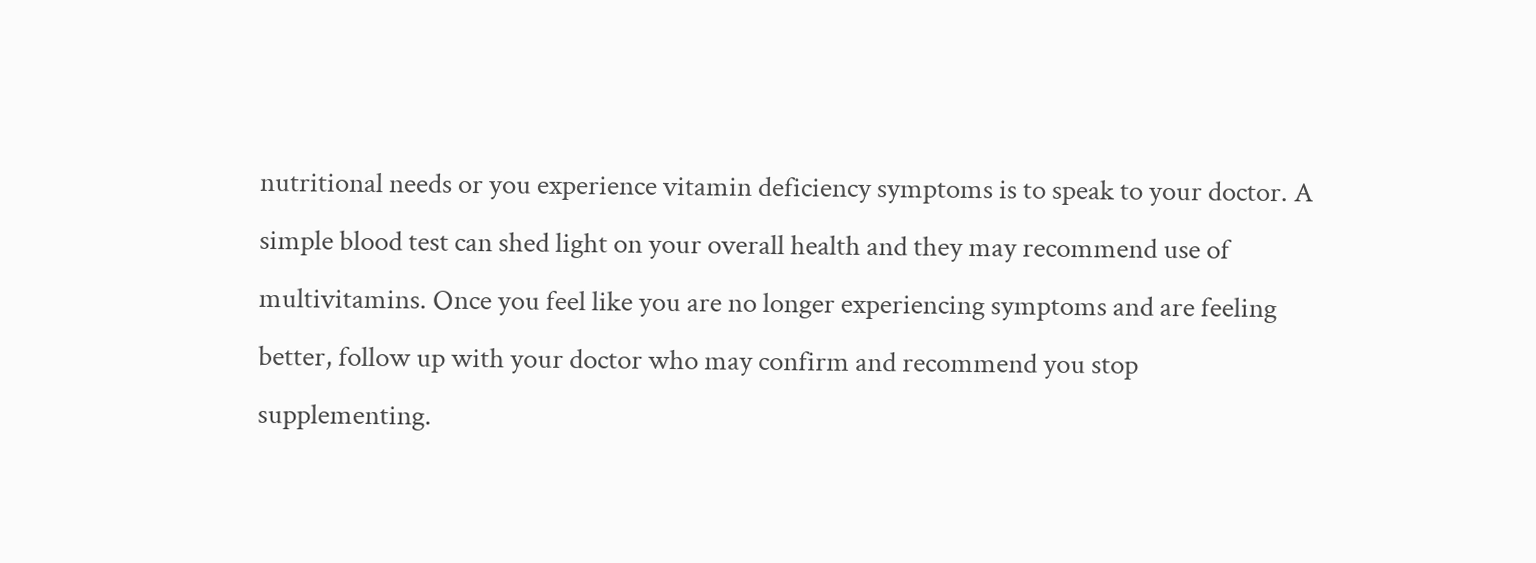nutritional needs or you experience vitamin deficiency symptoms is to speak to your doctor. A simple blood test can shed light on your overall health and they may recommend use of multivitamins. Once you feel like you are no longer experiencing symptoms and are feeling better, follow up with your doctor who may confirm and recommend you stop supplementing.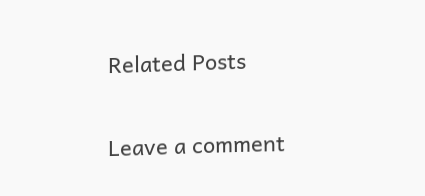Related Posts

Leave a comment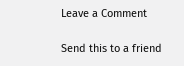Leave a Comment

Send this to a friend